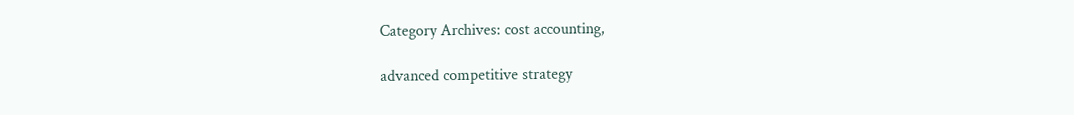Category Archives: cost accounting,

advanced competitive strategy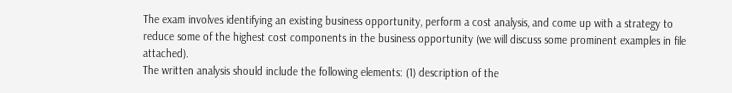The exam involves identifying an existing business opportunity, perform a cost analysis, and come up with a strategy to reduce some of the highest cost components in the business opportunity (we will discuss some prominent examples in file attached).
The written analysis should include the following elements: (1) description of the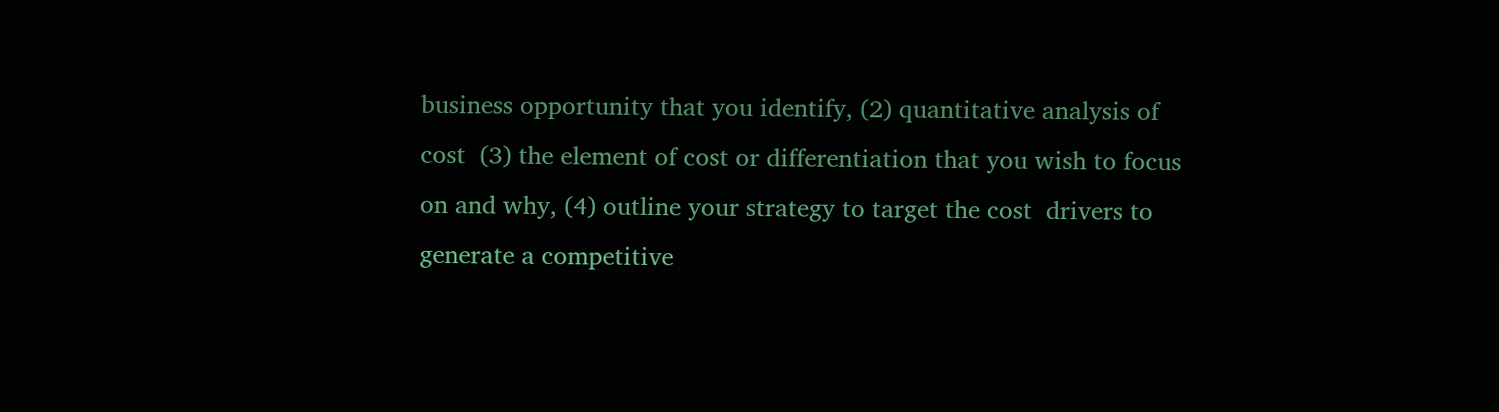business opportunity that you identify, (2) quantitative analysis of cost  (3) the element of cost or differentiation that you wish to focus on and why, (4) outline your strategy to target the cost  drivers to generate a competitive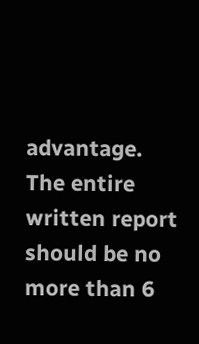advantage.
The entire written report should be no more than 6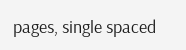pages, single spaced